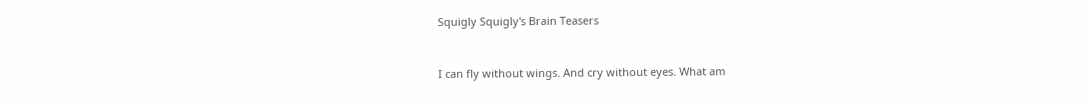Squigly Squigly's Brain Teasers


I can fly without wings. And cry without eyes. What am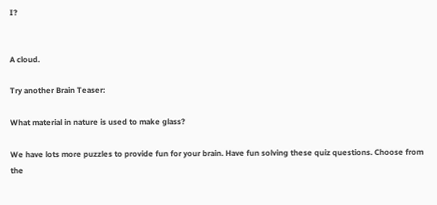I?


A cloud.

Try another Brain Teaser:

What material in nature is used to make glass?

We have lots more puzzles to provide fun for your brain. Have fun solving these quiz questions. Choose from the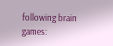following brain games: